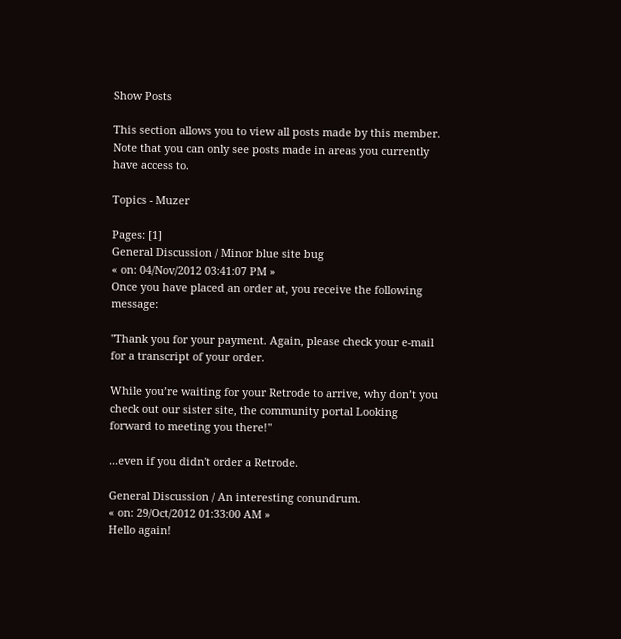Show Posts

This section allows you to view all posts made by this member. Note that you can only see posts made in areas you currently have access to.

Topics - Muzer

Pages: [1]
General Discussion / Minor blue site bug
« on: 04/Nov/2012 03:41:07 PM »
Once you have placed an order at, you receive the following message:

"Thank you for your payment. Again, please check your e-mail for a transcript of your order.

While you’re waiting for your Retrode to arrive, why don’t you check out our sister site, the community portal Looking forward to meeting you there!"

...even if you didn't order a Retrode.

General Discussion / An interesting conundrum.
« on: 29/Oct/2012 01:33:00 AM »
Hello again!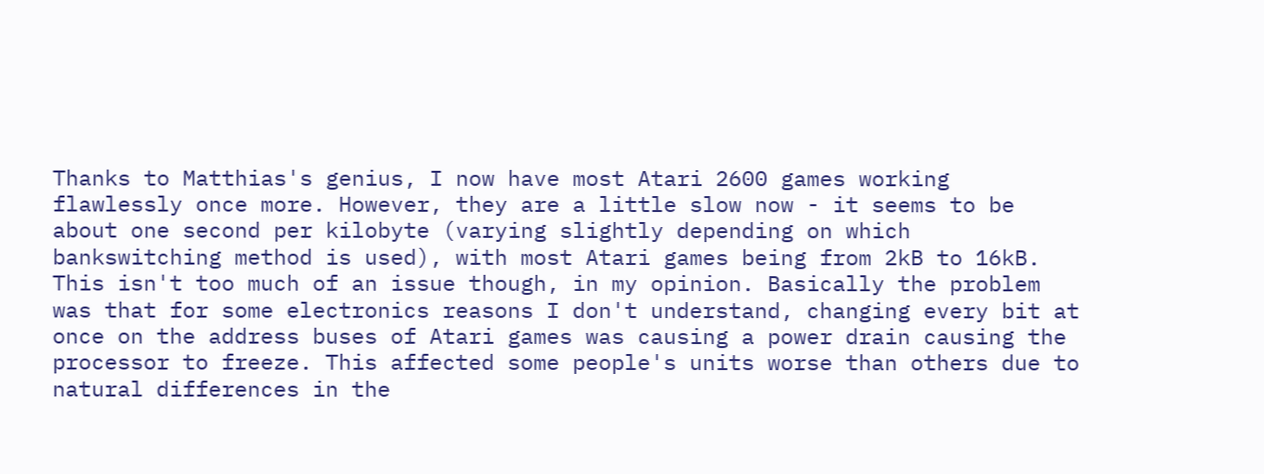Thanks to Matthias's genius, I now have most Atari 2600 games working flawlessly once more. However, they are a little slow now - it seems to be about one second per kilobyte (varying slightly depending on which bankswitching method is used), with most Atari games being from 2kB to 16kB. This isn't too much of an issue though, in my opinion. Basically the problem was that for some electronics reasons I don't understand, changing every bit at once on the address buses of Atari games was causing a power drain causing the processor to freeze. This affected some people's units worse than others due to natural differences in the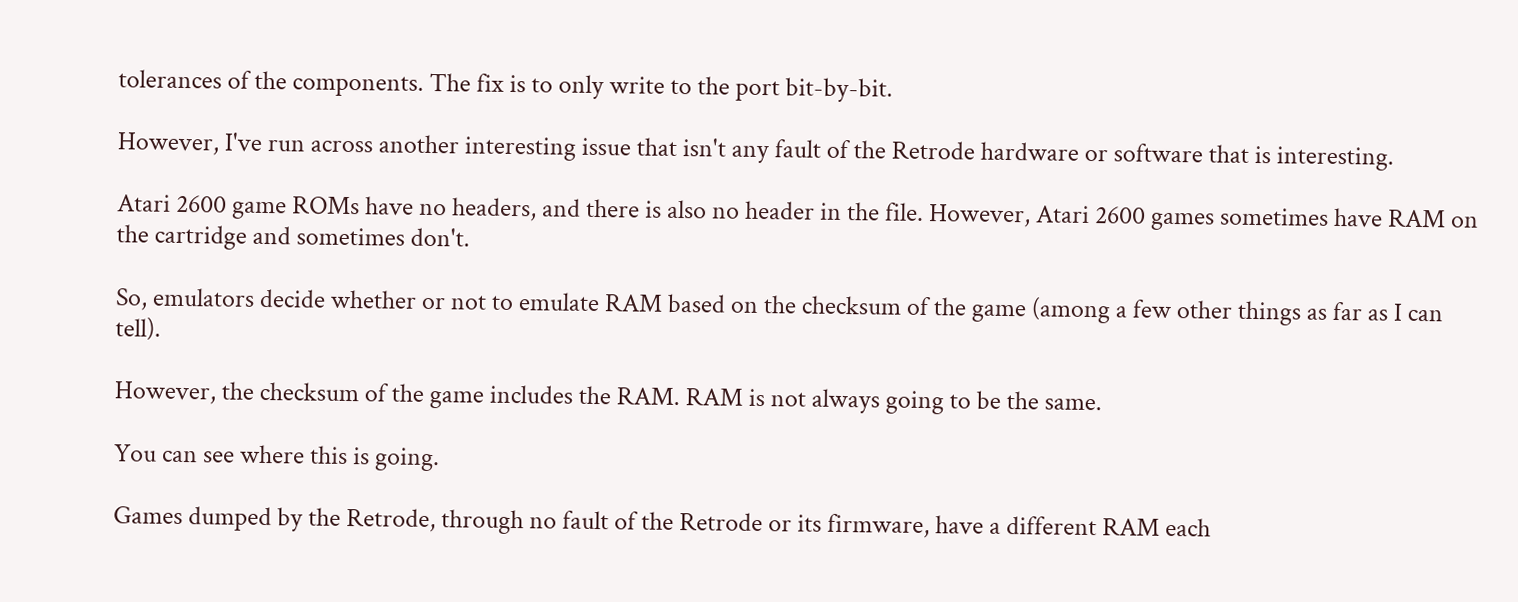tolerances of the components. The fix is to only write to the port bit-by-bit.

However, I've run across another interesting issue that isn't any fault of the Retrode hardware or software that is interesting.

Atari 2600 game ROMs have no headers, and there is also no header in the file. However, Atari 2600 games sometimes have RAM on the cartridge and sometimes don't.

So, emulators decide whether or not to emulate RAM based on the checksum of the game (among a few other things as far as I can tell).

However, the checksum of the game includes the RAM. RAM is not always going to be the same.

You can see where this is going.

Games dumped by the Retrode, through no fault of the Retrode or its firmware, have a different RAM each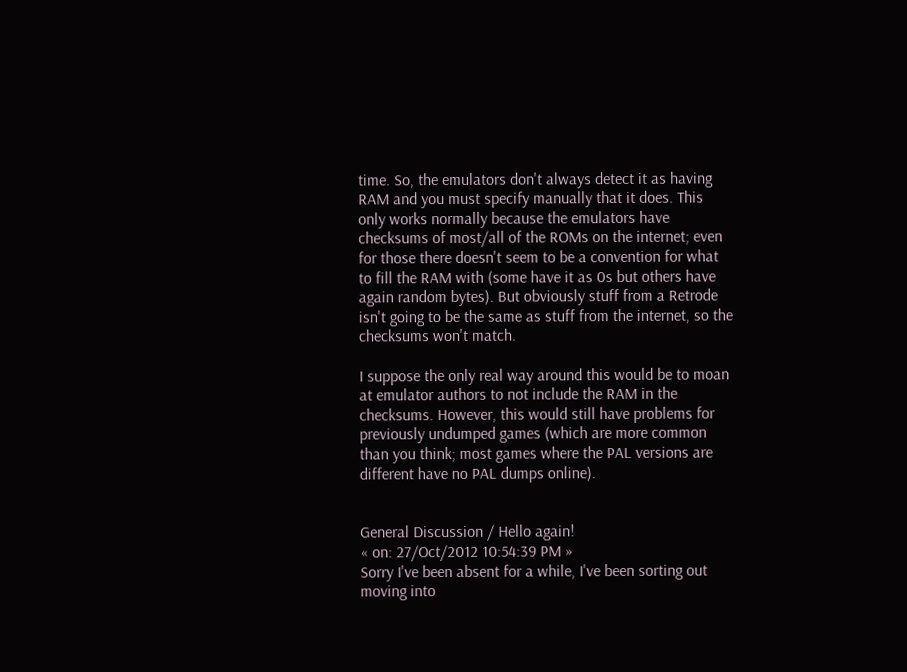time. So, the emulators don't always detect it as having RAM and you must specify manually that it does. This only works normally because the emulators have checksums of most/all of the ROMs on the internet; even for those there doesn't seem to be a convention for what to fill the RAM with (some have it as 0s but others have again random bytes). But obviously stuff from a Retrode isn't going to be the same as stuff from the internet, so the checksums won't match.

I suppose the only real way around this would be to moan at emulator authors to not include the RAM in the checksums. However, this would still have problems for previously undumped games (which are more common than you think; most games where the PAL versions are different have no PAL dumps online).


General Discussion / Hello again!
« on: 27/Oct/2012 10:54:39 PM »
Sorry I've been absent for a while, I've been sorting out moving into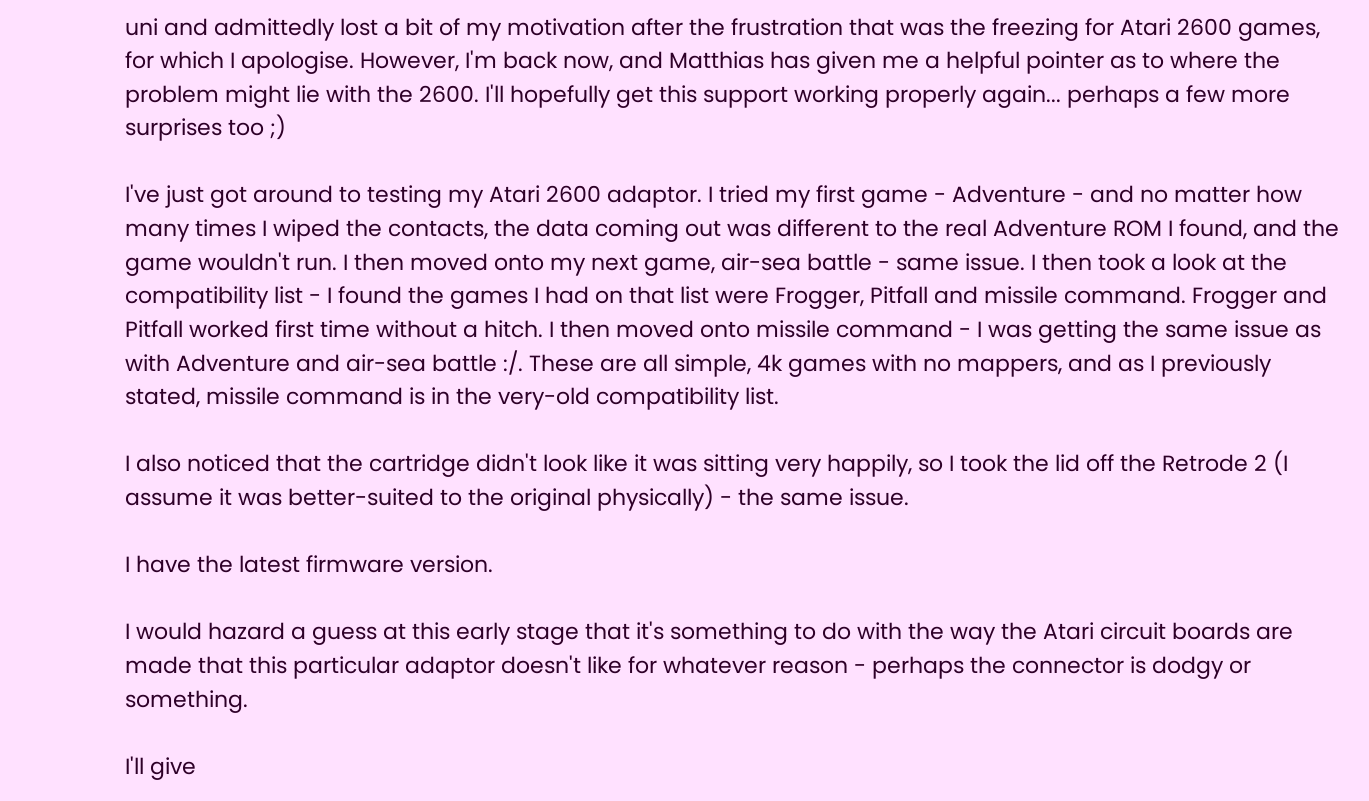uni and admittedly lost a bit of my motivation after the frustration that was the freezing for Atari 2600 games, for which I apologise. However, I'm back now, and Matthias has given me a helpful pointer as to where the problem might lie with the 2600. I'll hopefully get this support working properly again... perhaps a few more surprises too ;)

I've just got around to testing my Atari 2600 adaptor. I tried my first game - Adventure - and no matter how many times I wiped the contacts, the data coming out was different to the real Adventure ROM I found, and the game wouldn't run. I then moved onto my next game, air-sea battle - same issue. I then took a look at the compatibility list - I found the games I had on that list were Frogger, Pitfall and missile command. Frogger and Pitfall worked first time without a hitch. I then moved onto missile command - I was getting the same issue as with Adventure and air-sea battle :/. These are all simple, 4k games with no mappers, and as I previously stated, missile command is in the very-old compatibility list.

I also noticed that the cartridge didn't look like it was sitting very happily, so I took the lid off the Retrode 2 (I assume it was better-suited to the original physically) - the same issue.

I have the latest firmware version.

I would hazard a guess at this early stage that it's something to do with the way the Atari circuit boards are made that this particular adaptor doesn't like for whatever reason - perhaps the connector is dodgy or something.

I'll give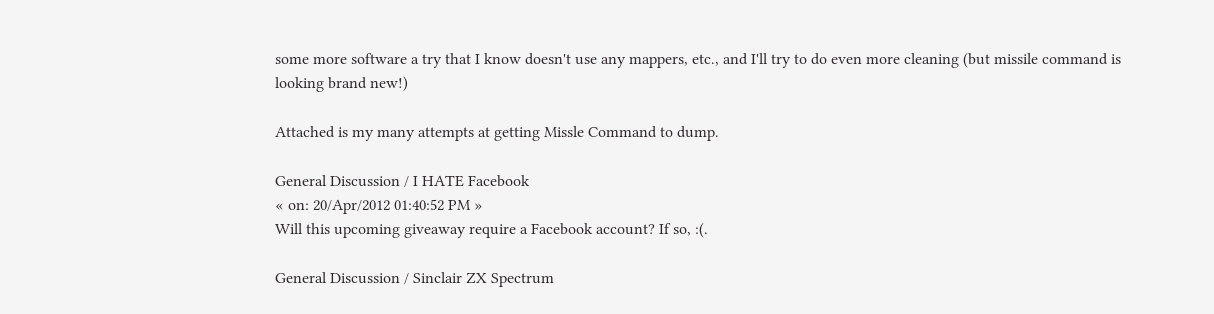some more software a try that I know doesn't use any mappers, etc., and I'll try to do even more cleaning (but missile command is looking brand new!)

Attached is my many attempts at getting Missle Command to dump.

General Discussion / I HATE Facebook
« on: 20/Apr/2012 01:40:52 PM »
Will this upcoming giveaway require a Facebook account? If so, :(.

General Discussion / Sinclair ZX Spectrum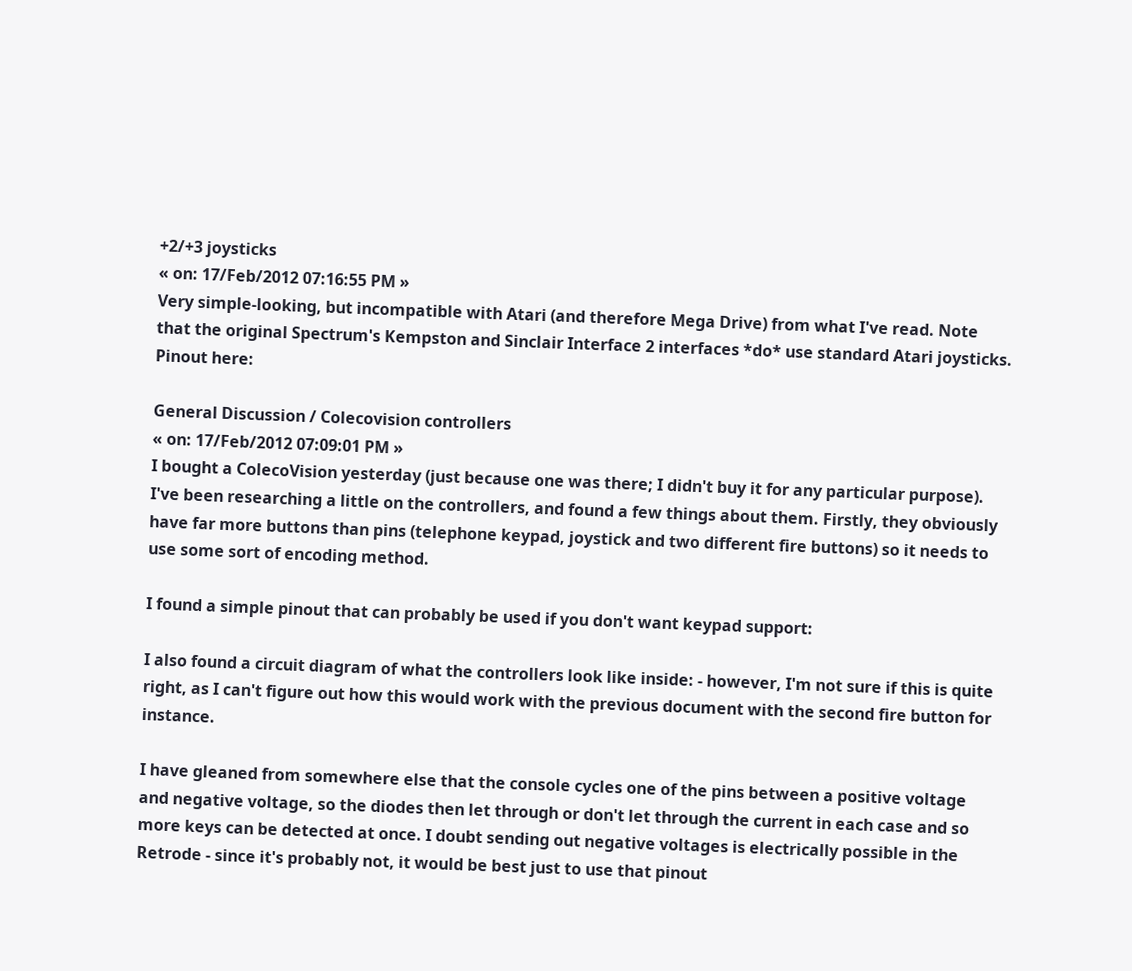+2/+3 joysticks
« on: 17/Feb/2012 07:16:55 PM »
Very simple-looking, but incompatible with Atari (and therefore Mega Drive) from what I've read. Note that the original Spectrum's Kempston and Sinclair Interface 2 interfaces *do* use standard Atari joysticks. Pinout here:

General Discussion / Colecovision controllers
« on: 17/Feb/2012 07:09:01 PM »
I bought a ColecoVision yesterday (just because one was there; I didn't buy it for any particular purpose). I've been researching a little on the controllers, and found a few things about them. Firstly, they obviously have far more buttons than pins (telephone keypad, joystick and two different fire buttons) so it needs to use some sort of encoding method.

I found a simple pinout that can probably be used if you don't want keypad support:

I also found a circuit diagram of what the controllers look like inside: - however, I'm not sure if this is quite right, as I can't figure out how this would work with the previous document with the second fire button for instance.

I have gleaned from somewhere else that the console cycles one of the pins between a positive voltage and negative voltage, so the diodes then let through or don't let through the current in each case and so more keys can be detected at once. I doubt sending out negative voltages is electrically possible in the Retrode - since it's probably not, it would be best just to use that pinout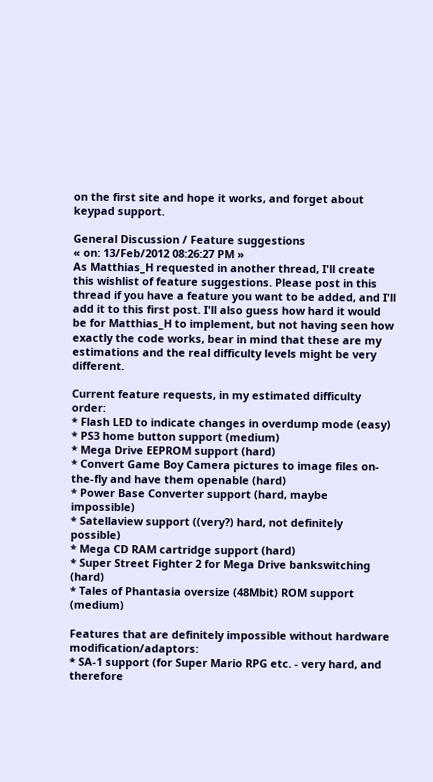on the first site and hope it works, and forget about keypad support.

General Discussion / Feature suggestions
« on: 13/Feb/2012 08:26:27 PM »
As Matthias_H requested in another thread, I'll create this wishlist of feature suggestions. Please post in this thread if you have a feature you want to be added, and I'll add it to this first post. I'll also guess how hard it would be for Matthias_H to implement, but not having seen how exactly the code works, bear in mind that these are my estimations and the real difficulty levels might be very different.

Current feature requests, in my estimated difficulty order:
* Flash LED to indicate changes in overdump mode (easy)
* PS3 home button support (medium)
* Mega Drive EEPROM support (hard)
* Convert Game Boy Camera pictures to image files on-the-fly and have them openable (hard)
* Power Base Converter support (hard, maybe impossible)
* Satellaview support ((very?) hard, not definitely possible)
* Mega CD RAM cartridge support (hard)
* Super Street Fighter 2 for Mega Drive bankswitching (hard)
* Tales of Phantasia oversize (48Mbit) ROM support (medium)

Features that are definitely impossible without hardware modification/adaptors:
* SA-1 support (for Super Mario RPG etc. - very hard, and therefore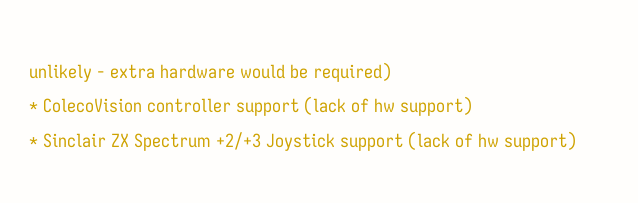unlikely - extra hardware would be required)
* ColecoVision controller support (lack of hw support)
* Sinclair ZX Spectrum +2/+3 Joystick support (lack of hw support)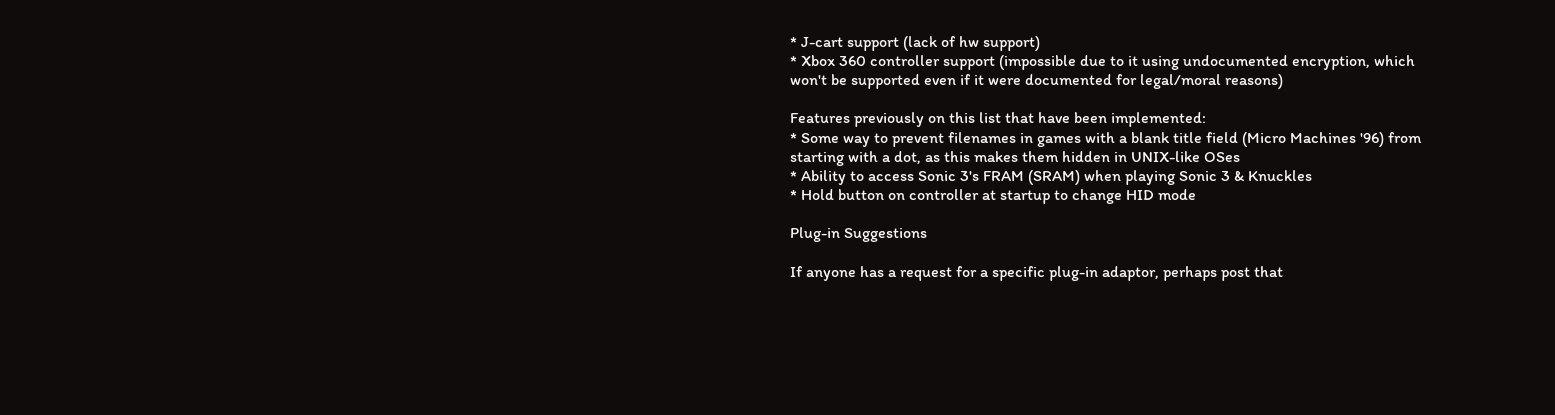* J-cart support (lack of hw support)
* Xbox 360 controller support (impossible due to it using undocumented encryption, which won't be supported even if it were documented for legal/moral reasons)

Features previously on this list that have been implemented:
* Some way to prevent filenames in games with a blank title field (Micro Machines '96) from starting with a dot, as this makes them hidden in UNIX-like OSes
* Ability to access Sonic 3's FRAM (SRAM) when playing Sonic 3 & Knuckles
* Hold button on controller at startup to change HID mode

Plug-in Suggestions

If anyone has a request for a specific plug-in adaptor, perhaps post that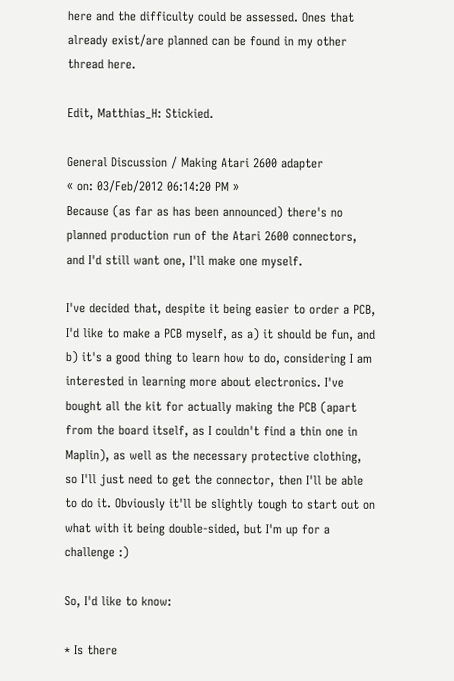here and the difficulty could be assessed. Ones that already exist/are planned can be found in my other thread here.

Edit, Matthias_H: Stickied.

General Discussion / Making Atari 2600 adapter
« on: 03/Feb/2012 06:14:20 PM »
Because (as far as has been announced) there's no planned production run of the Atari 2600 connectors, and I'd still want one, I'll make one myself.

I've decided that, despite it being easier to order a PCB, I'd like to make a PCB myself, as a) it should be fun, and b) it's a good thing to learn how to do, considering I am interested in learning more about electronics. I've bought all the kit for actually making the PCB (apart from the board itself, as I couldn't find a thin one in Maplin), as well as the necessary protective clothing, so I'll just need to get the connector, then I'll be able to do it. Obviously it'll be slightly tough to start out on what with it being double-sided, but I'm up for a challenge :)

So, I'd like to know:

* Is there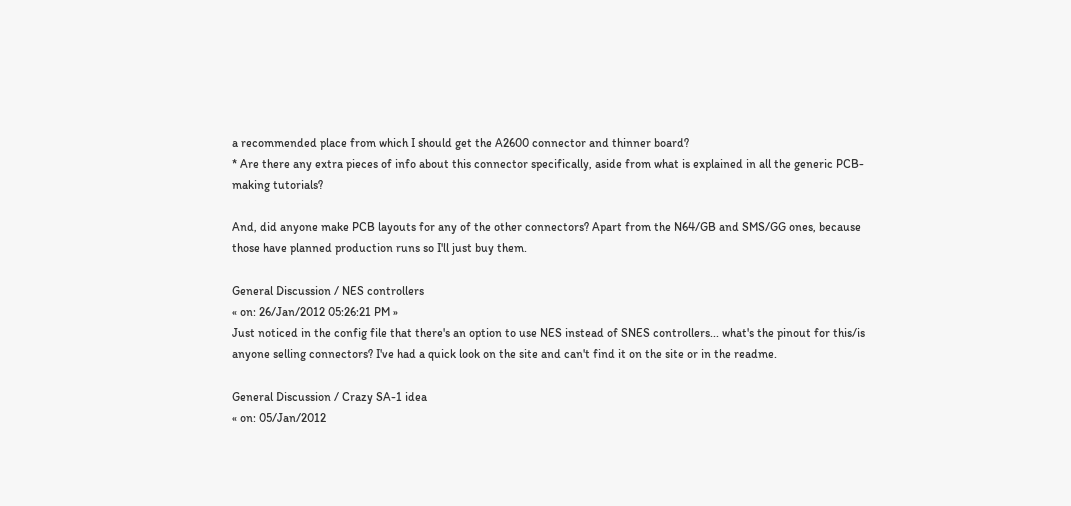a recommended place from which I should get the A2600 connector and thinner board?
* Are there any extra pieces of info about this connector specifically, aside from what is explained in all the generic PCB-making tutorials?

And, did anyone make PCB layouts for any of the other connectors? Apart from the N64/GB and SMS/GG ones, because those have planned production runs so I'll just buy them.

General Discussion / NES controllers
« on: 26/Jan/2012 05:26:21 PM »
Just noticed in the config file that there's an option to use NES instead of SNES controllers... what's the pinout for this/is anyone selling connectors? I've had a quick look on the site and can't find it on the site or in the readme.

General Discussion / Crazy SA-1 idea
« on: 05/Jan/2012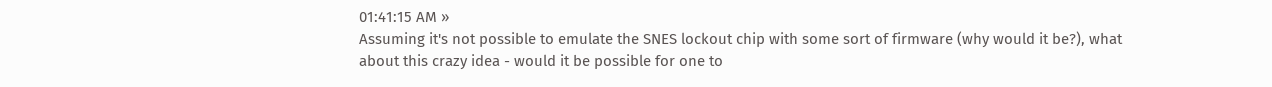01:41:15 AM »
Assuming it's not possible to emulate the SNES lockout chip with some sort of firmware (why would it be?), what about this crazy idea - would it be possible for one to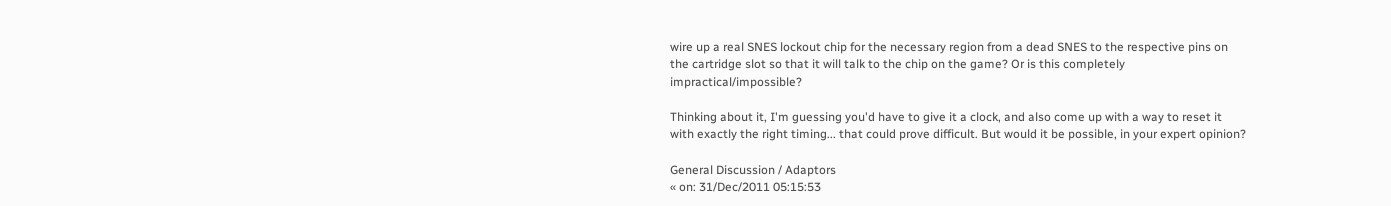wire up a real SNES lockout chip for the necessary region from a dead SNES to the respective pins on the cartridge slot so that it will talk to the chip on the game? Or is this completely impractical/impossible?

Thinking about it, I'm guessing you'd have to give it a clock, and also come up with a way to reset it with exactly the right timing... that could prove difficult. But would it be possible, in your expert opinion?

General Discussion / Adaptors
« on: 31/Dec/2011 05:15:53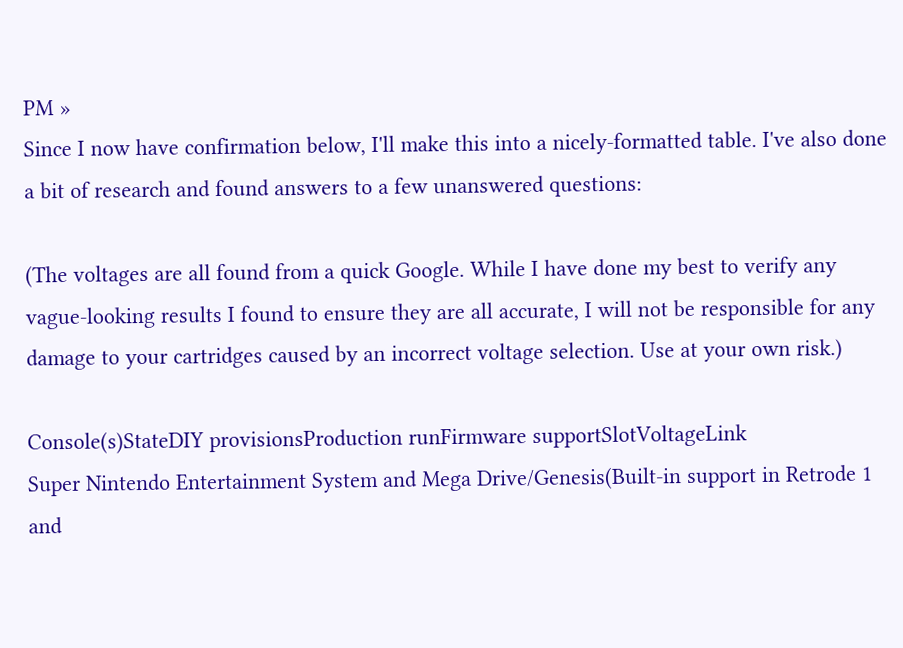PM »
Since I now have confirmation below, I'll make this into a nicely-formatted table. I've also done a bit of research and found answers to a few unanswered questions:

(The voltages are all found from a quick Google. While I have done my best to verify any vague-looking results I found to ensure they are all accurate, I will not be responsible for any damage to your cartridges caused by an incorrect voltage selection. Use at your own risk.)

Console(s)StateDIY provisionsProduction runFirmware supportSlotVoltageLink
Super Nintendo Entertainment System and Mega Drive/Genesis(Built-in support in Retrode 1 and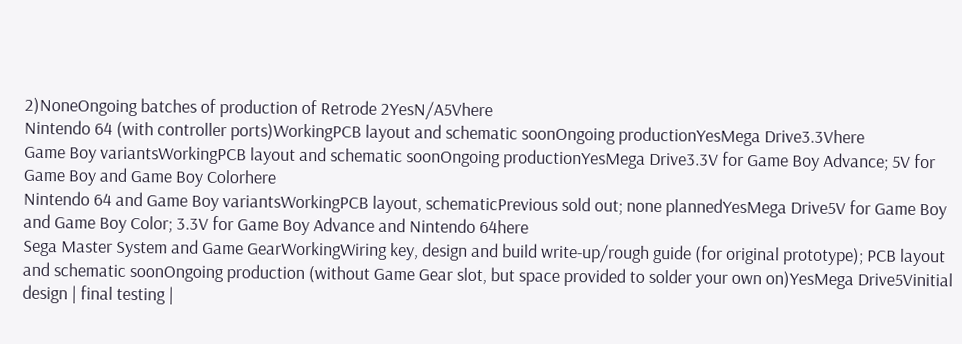2)NoneOngoing batches of production of Retrode 2YesN/A5Vhere
Nintendo 64 (with controller ports)WorkingPCB layout and schematic soonOngoing productionYesMega Drive3.3Vhere
Game Boy variantsWorkingPCB layout and schematic soonOngoing productionYesMega Drive3.3V for Game Boy Advance; 5V for Game Boy and Game Boy Colorhere
Nintendo 64 and Game Boy variantsWorkingPCB layout, schematicPrevious sold out; none plannedYesMega Drive5V for Game Boy and Game Boy Color; 3.3V for Game Boy Advance and Nintendo 64here
Sega Master System and Game GearWorkingWiring key, design and build write-up/rough guide (for original prototype); PCB layout and schematic soonOngoing production (without Game Gear slot, but space provided to solder your own on)YesMega Drive5Vinitial design | final testing |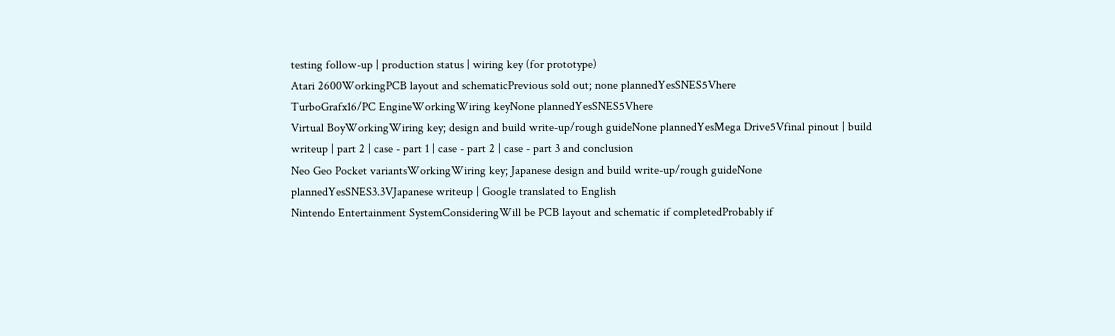testing follow-up | production status | wiring key (for prototype)
Atari 2600WorkingPCB layout and schematicPrevious sold out; none plannedYesSNES5Vhere
TurboGrafx16/PC EngineWorkingWiring keyNone plannedYesSNES5Vhere
Virtual BoyWorkingWiring key; design and build write-up/rough guideNone plannedYesMega Drive5Vfinal pinout | build writeup | part 2 | case - part 1 | case - part 2 | case - part 3 and conclusion
Neo Geo Pocket variantsWorkingWiring key; Japanese design and build write-up/rough guideNone plannedYesSNES3.3VJapanese writeup | Google translated to English
Nintendo Entertainment SystemConsideringWill be PCB layout and schematic if completedProbably if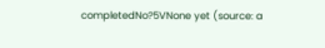completedNo?5VNone yet (source: a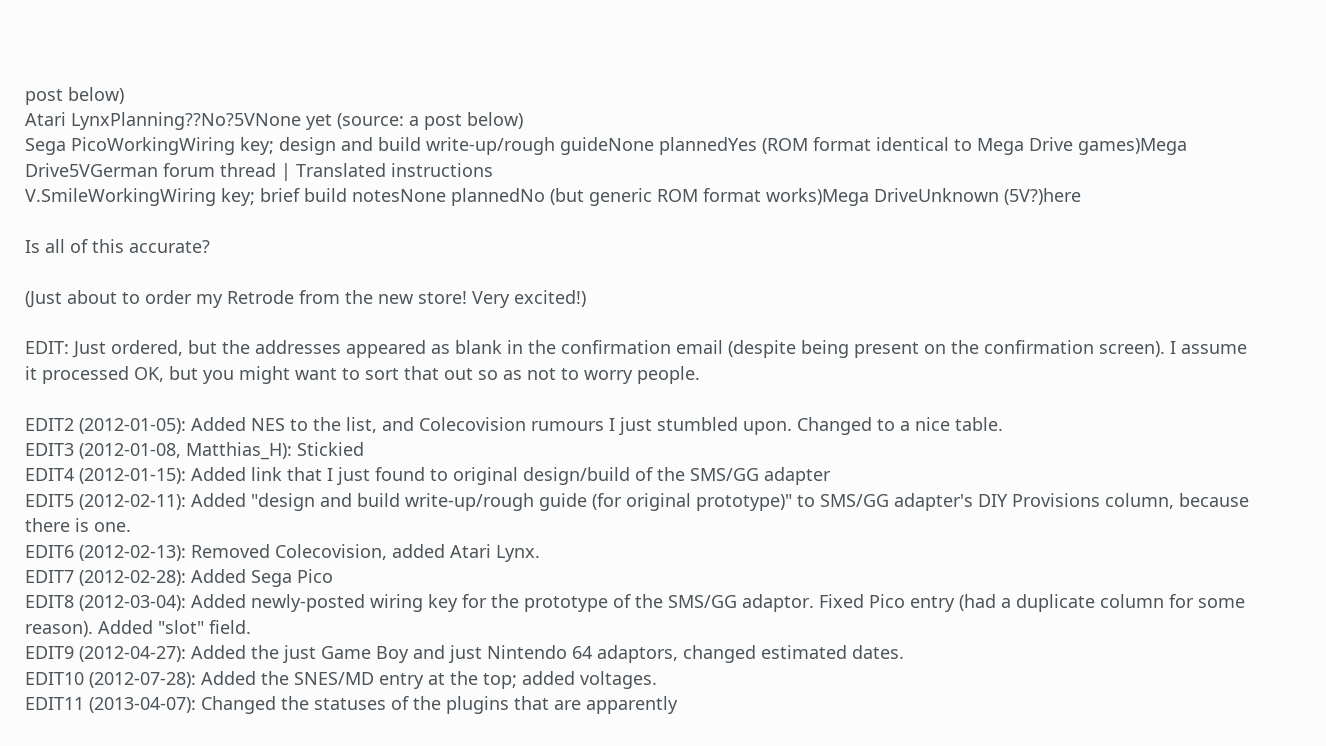post below)
Atari LynxPlanning??No?5VNone yet (source: a post below)
Sega PicoWorkingWiring key; design and build write-up/rough guideNone plannedYes (ROM format identical to Mega Drive games)Mega Drive5VGerman forum thread | Translated instructions
V.SmileWorkingWiring key; brief build notesNone plannedNo (but generic ROM format works)Mega DriveUnknown (5V?)here

Is all of this accurate?

(Just about to order my Retrode from the new store! Very excited!)

EDIT: Just ordered, but the addresses appeared as blank in the confirmation email (despite being present on the confirmation screen). I assume it processed OK, but you might want to sort that out so as not to worry people.

EDIT2 (2012-01-05): Added NES to the list, and Colecovision rumours I just stumbled upon. Changed to a nice table.
EDIT3 (2012-01-08, Matthias_H): Stickied
EDIT4 (2012-01-15): Added link that I just found to original design/build of the SMS/GG adapter
EDIT5 (2012-02-11): Added "design and build write-up/rough guide (for original prototype)" to SMS/GG adapter's DIY Provisions column, because there is one.
EDIT6 (2012-02-13): Removed Colecovision, added Atari Lynx.
EDIT7 (2012-02-28): Added Sega Pico
EDIT8 (2012-03-04): Added newly-posted wiring key for the prototype of the SMS/GG adaptor. Fixed Pico entry (had a duplicate column for some reason). Added "slot" field.
EDIT9 (2012-04-27): Added the just Game Boy and just Nintendo 64 adaptors, changed estimated dates.
EDIT10 (2012-07-28): Added the SNES/MD entry at the top; added voltages.
EDIT11 (2013-04-07): Changed the statuses of the plugins that are apparently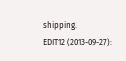shipping.
EDIT12 (2013-09-27):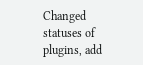Changed statuses of plugins, add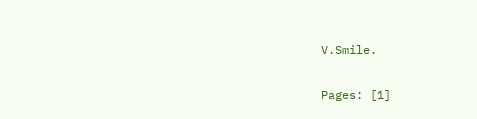V.Smile.

Pages: [1]